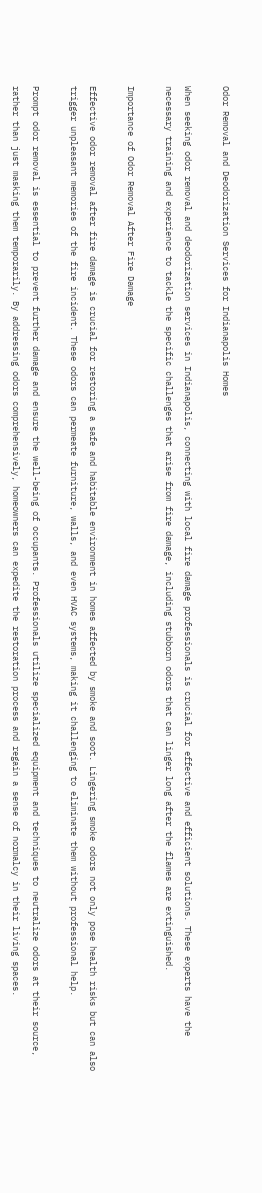Odor Removal and Deodorization Services for Indianapolis Homes

When seeking odor removal and deodorization services in Indianapolis, connecting with local fire damage professionals is crucial for effective and efficient solutions. These experts have the necessary training and experience to tackle the specific challenges that arise from fire damage, including stubborn odors that can linger long after the flames are extinguished.

Importance of Odor Removal After Fire Damage

Effective odor removal after fire damage is crucial for restoring a safe and habitable environment in homes affected by smoke and soot. Lingering smoke odors not only pose health risks but can also trigger unpleasant memories of the fire incident. These odors can permeate furniture, walls, and even HVAC systems, making it challenging to eliminate them without professional help.

Prompt odor removal is essential to prevent further damage and ensure the well-being of occupants. Professionals utilize specialized equipment and techniques to neutralize odors at their source, rather than just masking them temporarily. By addressing odors comprehensively, homeowners can expedite the restoration process and regain a sense of normalcy in their living spaces.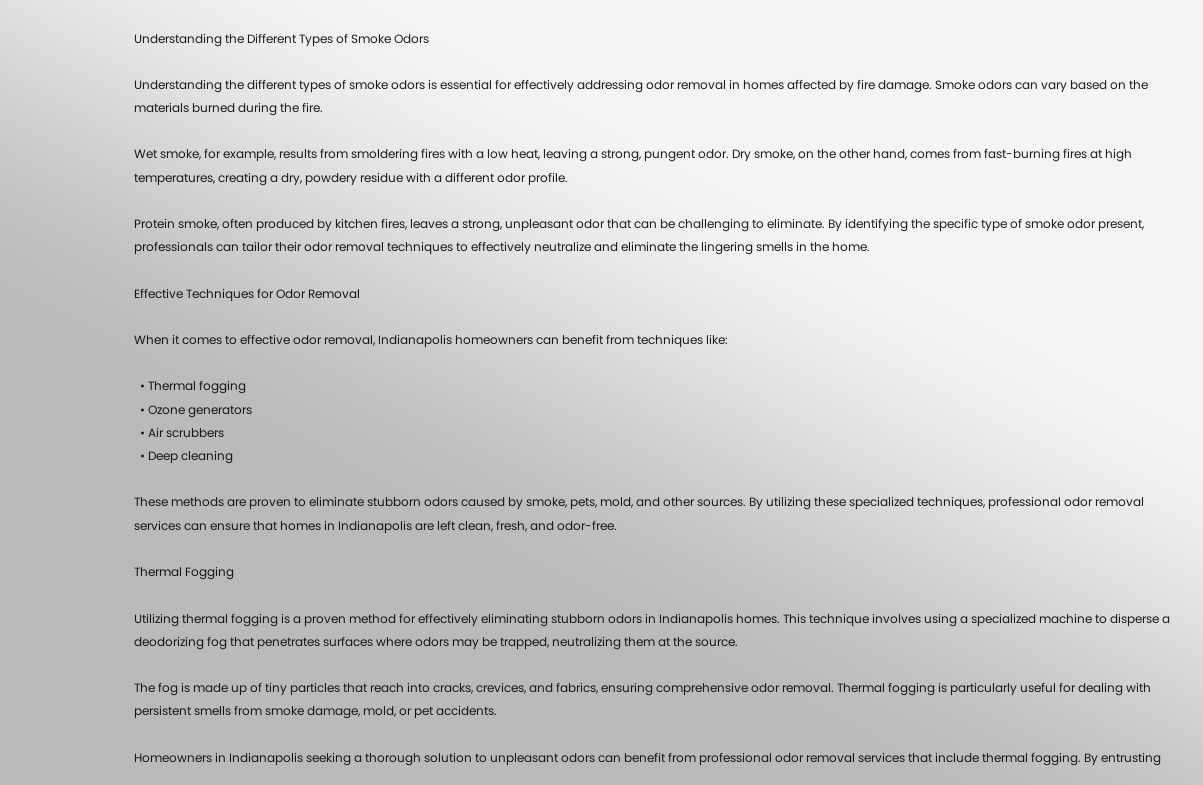Understanding the Different Types of Smoke Odors

Understanding the different types of smoke odors is essential for effectively addressing odor removal in homes affected by fire damage. Smoke odors can vary based on the materials burned during the fire.

Wet smoke, for example, results from smoldering fires with a low heat, leaving a strong, pungent odor. Dry smoke, on the other hand, comes from fast-burning fires at high temperatures, creating a dry, powdery residue with a different odor profile.

Protein smoke, often produced by kitchen fires, leaves a strong, unpleasant odor that can be challenging to eliminate. By identifying the specific type of smoke odor present, professionals can tailor their odor removal techniques to effectively neutralize and eliminate the lingering smells in the home.

Effective Techniques for Odor Removal

When it comes to effective odor removal, Indianapolis homeowners can benefit from techniques like:

  • Thermal fogging
  • Ozone generators
  • Air scrubbers
  • Deep cleaning

These methods are proven to eliminate stubborn odors caused by smoke, pets, mold, and other sources. By utilizing these specialized techniques, professional odor removal services can ensure that homes in Indianapolis are left clean, fresh, and odor-free.

Thermal Fogging

Utilizing thermal fogging is a proven method for effectively eliminating stubborn odors in Indianapolis homes. This technique involves using a specialized machine to disperse a deodorizing fog that penetrates surfaces where odors may be trapped, neutralizing them at the source.

The fog is made up of tiny particles that reach into cracks, crevices, and fabrics, ensuring comprehensive odor removal. Thermal fogging is particularly useful for dealing with persistent smells from smoke damage, mold, or pet accidents.

Homeowners in Indianapolis seeking a thorough solution to unpleasant odors can benefit from professional odor removal services that include thermal fogging. By entrusting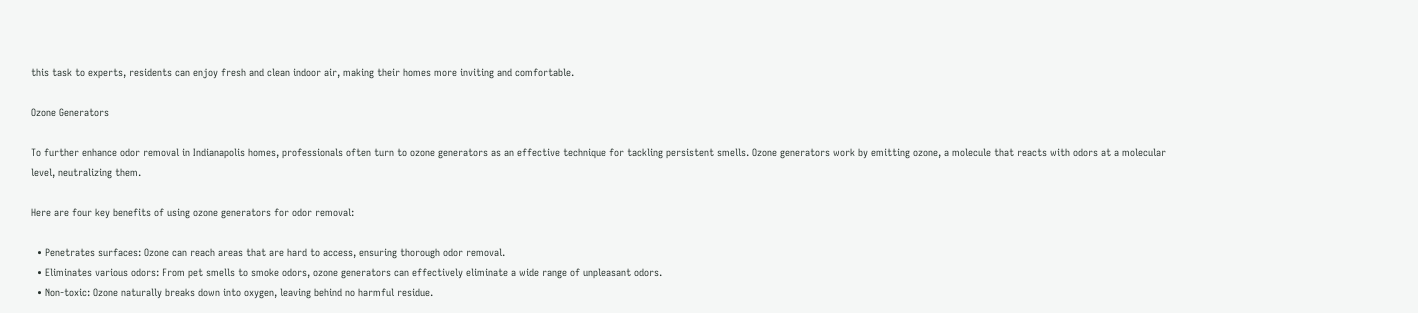this task to experts, residents can enjoy fresh and clean indoor air, making their homes more inviting and comfortable.

Ozone Generators

To further enhance odor removal in Indianapolis homes, professionals often turn to ozone generators as an effective technique for tackling persistent smells. Ozone generators work by emitting ozone, a molecule that reacts with odors at a molecular level, neutralizing them.

Here are four key benefits of using ozone generators for odor removal:

  • Penetrates surfaces: Ozone can reach areas that are hard to access, ensuring thorough odor removal.
  • Eliminates various odors: From pet smells to smoke odors, ozone generators can effectively eliminate a wide range of unpleasant odors.
  • Non-toxic: Ozone naturally breaks down into oxygen, leaving behind no harmful residue.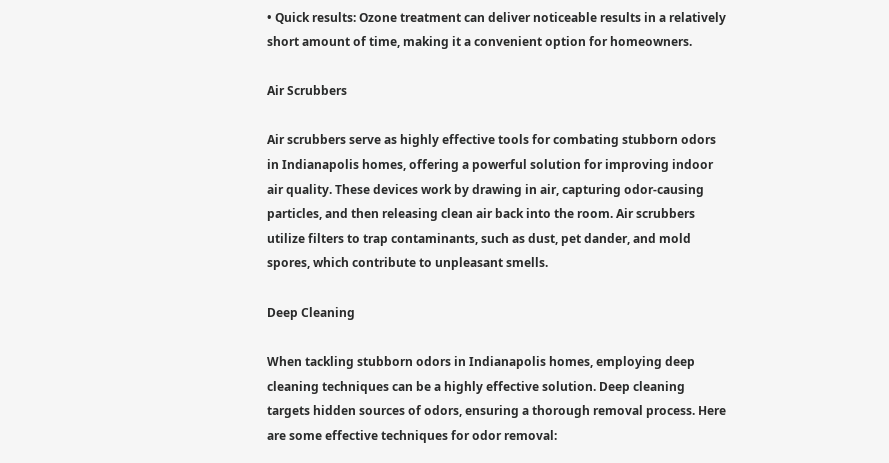• Quick results: Ozone treatment can deliver noticeable results in a relatively short amount of time, making it a convenient option for homeowners.

Air Scrubbers

Air scrubbers serve as highly effective tools for combating stubborn odors in Indianapolis homes, offering a powerful solution for improving indoor air quality. These devices work by drawing in air, capturing odor-causing particles, and then releasing clean air back into the room. Air scrubbers utilize filters to trap contaminants, such as dust, pet dander, and mold spores, which contribute to unpleasant smells.

Deep Cleaning

When tackling stubborn odors in Indianapolis homes, employing deep cleaning techniques can be a highly effective solution. Deep cleaning targets hidden sources of odors, ensuring a thorough removal process. Here are some effective techniques for odor removal: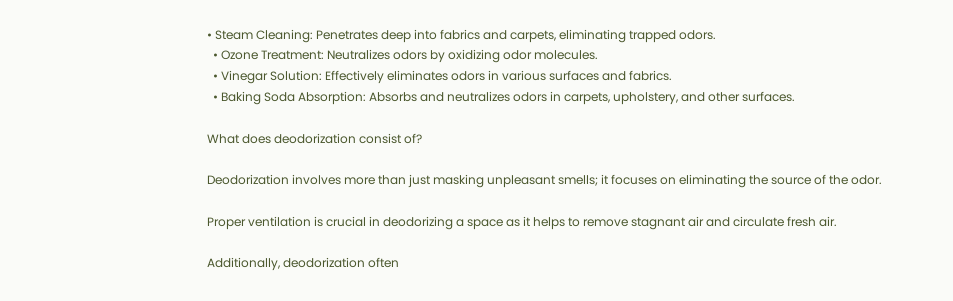• Steam Cleaning: Penetrates deep into fabrics and carpets, eliminating trapped odors.
  • Ozone Treatment: Neutralizes odors by oxidizing odor molecules.
  • Vinegar Solution: Effectively eliminates odors in various surfaces and fabrics.
  • Baking Soda Absorption: Absorbs and neutralizes odors in carpets, upholstery, and other surfaces.

What does deodorization consist of?

Deodorization involves more than just masking unpleasant smells; it focuses on eliminating the source of the odor.

Proper ventilation is crucial in deodorizing a space as it helps to remove stagnant air and circulate fresh air.

Additionally, deodorization often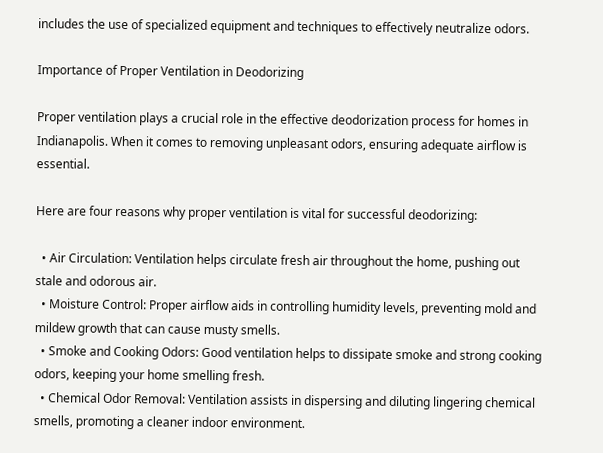includes the use of specialized equipment and techniques to effectively neutralize odors.

Importance of Proper Ventilation in Deodorizing

Proper ventilation plays a crucial role in the effective deodorization process for homes in Indianapolis. When it comes to removing unpleasant odors, ensuring adequate airflow is essential.

Here are four reasons why proper ventilation is vital for successful deodorizing:

  • Air Circulation: Ventilation helps circulate fresh air throughout the home, pushing out stale and odorous air.
  • Moisture Control: Proper airflow aids in controlling humidity levels, preventing mold and mildew growth that can cause musty smells.
  • Smoke and Cooking Odors: Good ventilation helps to dissipate smoke and strong cooking odors, keeping your home smelling fresh.
  • Chemical Odor Removal: Ventilation assists in dispersing and diluting lingering chemical smells, promoting a cleaner indoor environment.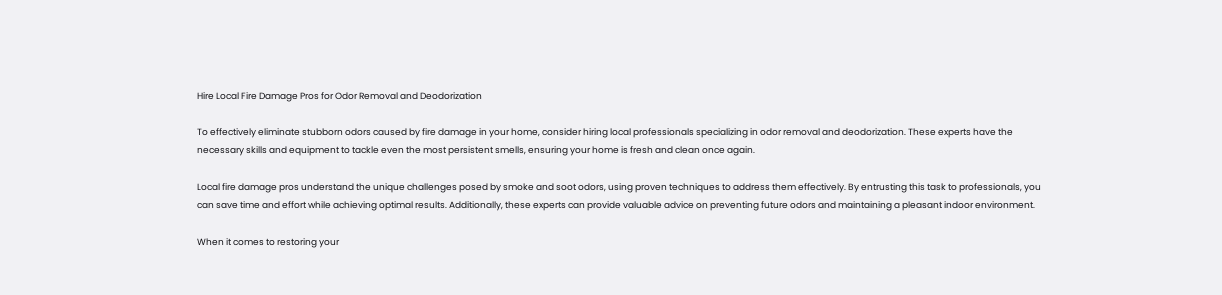Hire Local Fire Damage Pros for Odor Removal and Deodorization

To effectively eliminate stubborn odors caused by fire damage in your home, consider hiring local professionals specializing in odor removal and deodorization. These experts have the necessary skills and equipment to tackle even the most persistent smells, ensuring your home is fresh and clean once again.

Local fire damage pros understand the unique challenges posed by smoke and soot odors, using proven techniques to address them effectively. By entrusting this task to professionals, you can save time and effort while achieving optimal results. Additionally, these experts can provide valuable advice on preventing future odors and maintaining a pleasant indoor environment.

When it comes to restoring your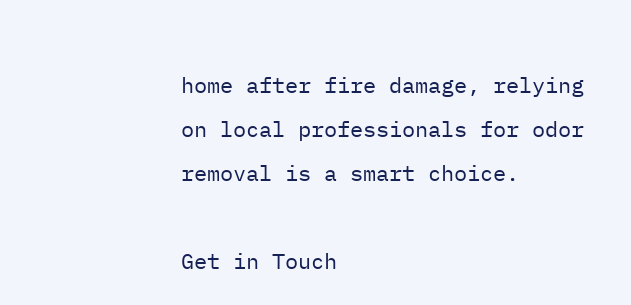home after fire damage, relying on local professionals for odor removal is a smart choice.

Get in Touch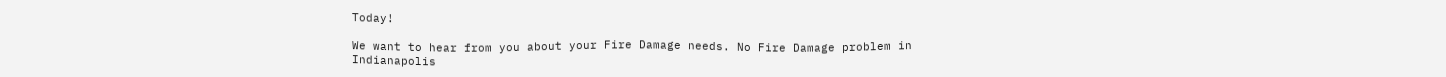Today!

We want to hear from you about your Fire Damage needs. No Fire Damage problem in Indianapolis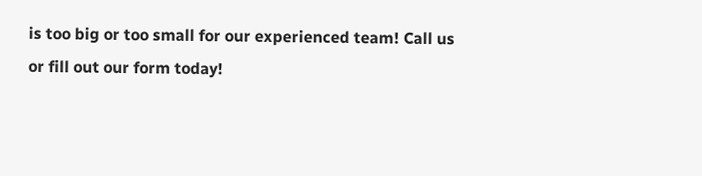is too big or too small for our experienced team! Call us or fill out our form today!